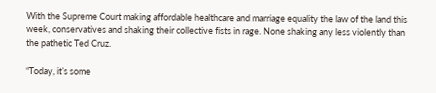With the Supreme Court making affordable healthcare and marriage equality the law of the land this week, conservatives and shaking their collective fists in rage. None shaking any less violently than the pathetic Ted Cruz.

“Today, it’s some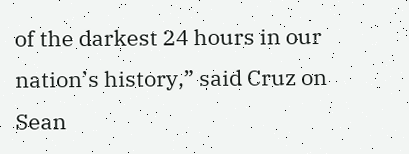of the darkest 24 hours in our nation’s history,” said Cruz on Sean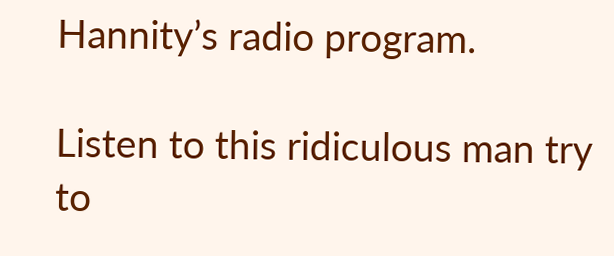Hannity’s radio program.

Listen to this ridiculous man try to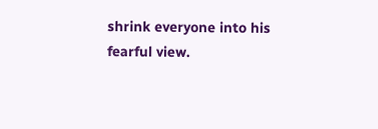shrink everyone into his fearful view.